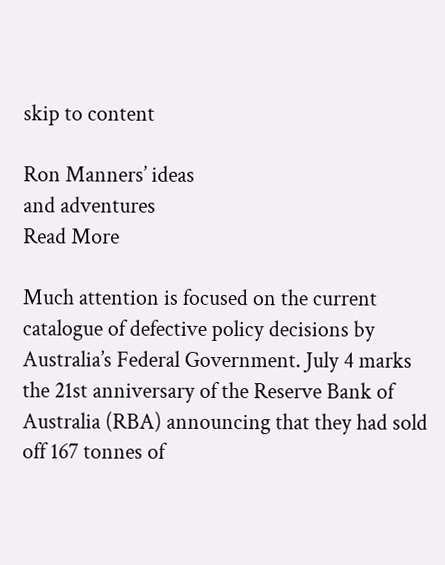skip to content

Ron Manners’ ideas
and adventures
Read More

Much attention is focused on the current catalogue of defective policy decisions by Australia’s Federal Government. July 4 marks the 21st anniversary of the Reserve Bank of Australia (RBA) announcing that they had sold off 167 tonnes of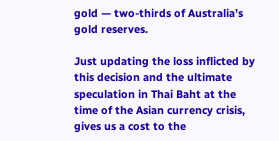gold — two-thirds of Australia’s gold reserves.

Just updating the loss inflicted by this decision and the ultimate speculation in Thai Baht at the time of the Asian currency crisis, gives us a cost to the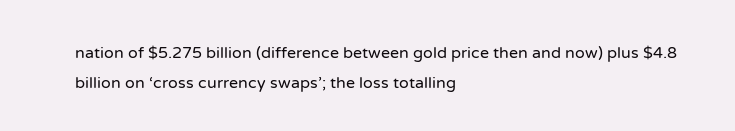nation of $5.275 billion (difference between gold price then and now) plus $4.8 billion on ‘cross currency swaps’; the loss totalling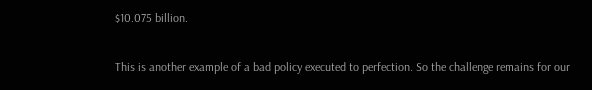$10.075 billion.

This is another example of a bad policy executed to perfection. So the challenge remains for our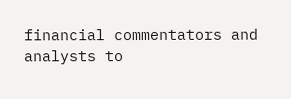financial commentators and analysts to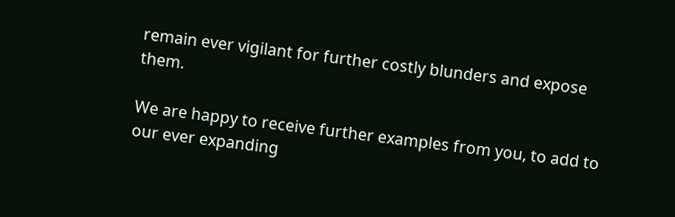remain ever vigilant for further costly blunders and expose them.

We are happy to receive further examples from you, to add to our ever expanding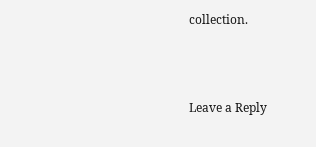collection.



Leave a Reply